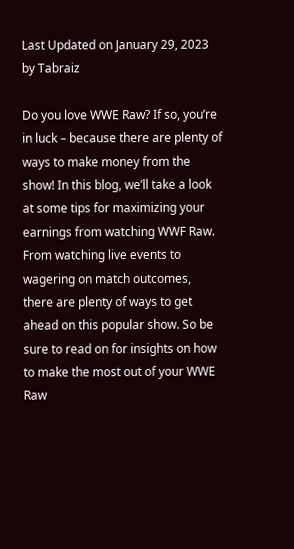Last Updated on January 29, 2023 by Tabraiz

Do you love WWE Raw? If so, you’re in luck – because there are plenty of ways to make money from the show! In this blog, we’ll take a look at some tips for maximizing your earnings from watching WWF Raw. From watching live events to wagering on match outcomes, there are plenty of ways to get ahead on this popular show. So be sure to read on for insights on how to make the most out of your WWE Raw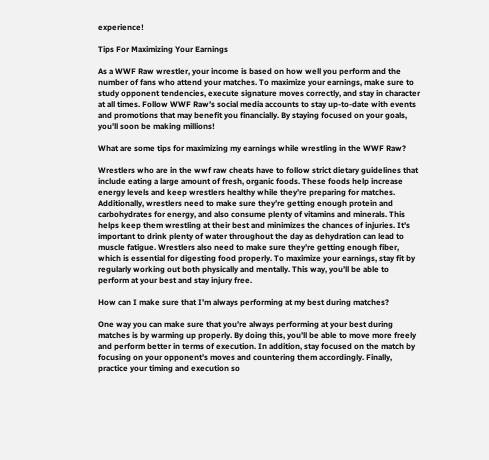experience!

Tips For Maximizing Your Earnings

As a WWF Raw wrestler, your income is based on how well you perform and the number of fans who attend your matches. To maximize your earnings, make sure to study opponent tendencies, execute signature moves correctly, and stay in character at all times. Follow WWF Raw’s social media accounts to stay up-to-date with events and promotions that may benefit you financially. By staying focused on your goals, you’ll soon be making millions!

What are some tips for maximizing my earnings while wrestling in the WWF Raw?

Wrestlers who are in the wwf raw cheats have to follow strict dietary guidelines that include eating a large amount of fresh, organic foods. These foods help increase energy levels and keep wrestlers healthy while they’re preparing for matches. Additionally, wrestlers need to make sure they’re getting enough protein and carbohydrates for energy, and also consume plenty of vitamins and minerals. This helps keep them wrestling at their best and minimizes the chances of injuries. It’s important to drink plenty of water throughout the day as dehydration can lead to muscle fatigue. Wrestlers also need to make sure they’re getting enough fiber, which is essential for digesting food properly. To maximize your earnings, stay fit by regularly working out both physically and mentally. This way, you’ll be able to perform at your best and stay injury free.

How can I make sure that I’m always performing at my best during matches?

One way you can make sure that you’re always performing at your best during matches is by warming up properly. By doing this, you’ll be able to move more freely and perform better in terms of execution. In addition, stay focused on the match by focusing on your opponent’s moves and countering them accordingly. Finally, practice your timing and execution so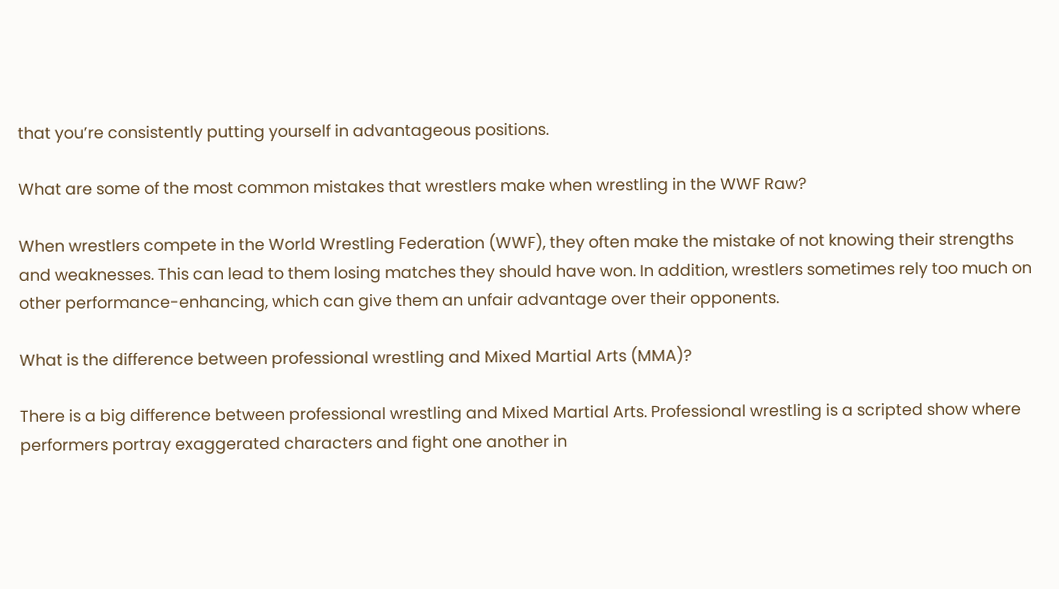that you’re consistently putting yourself in advantageous positions.

What are some of the most common mistakes that wrestlers make when wrestling in the WWF Raw?

When wrestlers compete in the World Wrestling Federation (WWF), they often make the mistake of not knowing their strengths and weaknesses. This can lead to them losing matches they should have won. In addition, wrestlers sometimes rely too much on other performance-enhancing, which can give them an unfair advantage over their opponents.

What is the difference between professional wrestling and Mixed Martial Arts (MMA)?

There is a big difference between professional wrestling and Mixed Martial Arts. Professional wrestling is a scripted show where performers portray exaggerated characters and fight one another in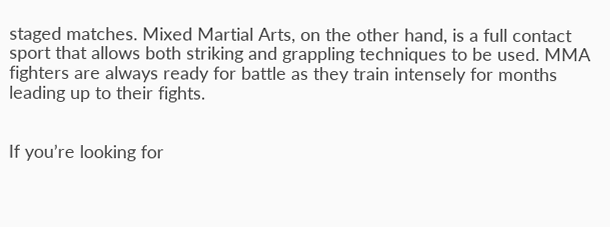staged matches. Mixed Martial Arts, on the other hand, is a full contact sport that allows both striking and grappling techniques to be used. MMA fighters are always ready for battle as they train intensely for months leading up to their fights.


If you’re looking for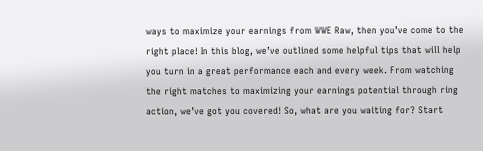ways to maximize your earnings from WWE Raw, then you’ve come to the right place! In this blog, we’ve outlined some helpful tips that will help you turn in a great performance each and every week. From watching the right matches to maximizing your earnings potential through ring action, we’ve got you covered! So, what are you waiting for? Start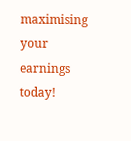maximising your earnings today!